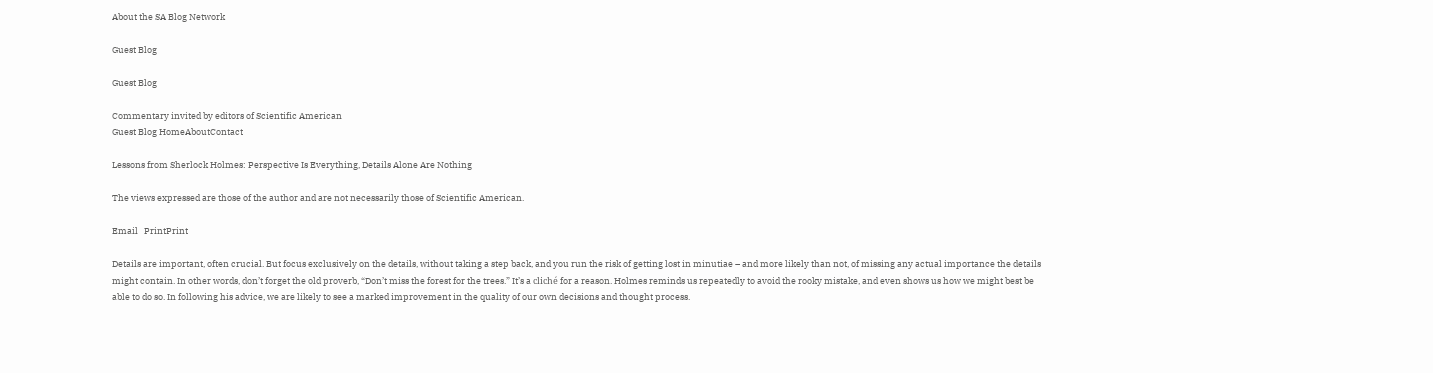About the SA Blog Network

Guest Blog

Guest Blog

Commentary invited by editors of Scientific American
Guest Blog HomeAboutContact

Lessons from Sherlock Holmes: Perspective Is Everything, Details Alone Are Nothing

The views expressed are those of the author and are not necessarily those of Scientific American.

Email   PrintPrint

Details are important, often crucial. But focus exclusively on the details, without taking a step back, and you run the risk of getting lost in minutiae – and more likely than not, of missing any actual importance the details might contain. In other words, don’t forget the old proverb, “Don’t miss the forest for the trees.” It’s a cliché for a reason. Holmes reminds us repeatedly to avoid the rooky mistake, and even shows us how we might best be able to do so. In following his advice, we are likely to see a marked improvement in the quality of our own decisions and thought process.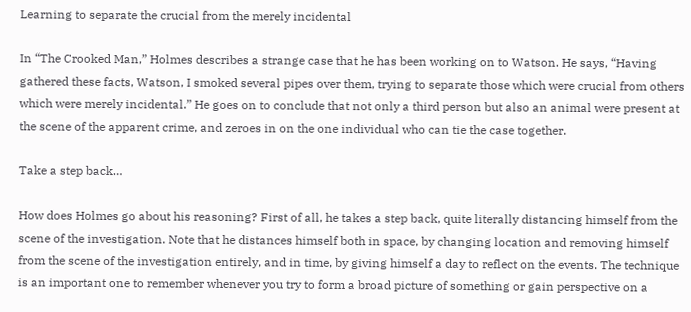Learning to separate the crucial from the merely incidental

In “The Crooked Man,” Holmes describes a strange case that he has been working on to Watson. He says, “Having gathered these facts, Watson, I smoked several pipes over them, trying to separate those which were crucial from others which were merely incidental.” He goes on to conclude that not only a third person but also an animal were present at the scene of the apparent crime, and zeroes in on the one individual who can tie the case together.

Take a step back…

How does Holmes go about his reasoning? First of all, he takes a step back, quite literally distancing himself from the scene of the investigation. Note that he distances himself both in space, by changing location and removing himself from the scene of the investigation entirely, and in time, by giving himself a day to reflect on the events. The technique is an important one to remember whenever you try to form a broad picture of something or gain perspective on a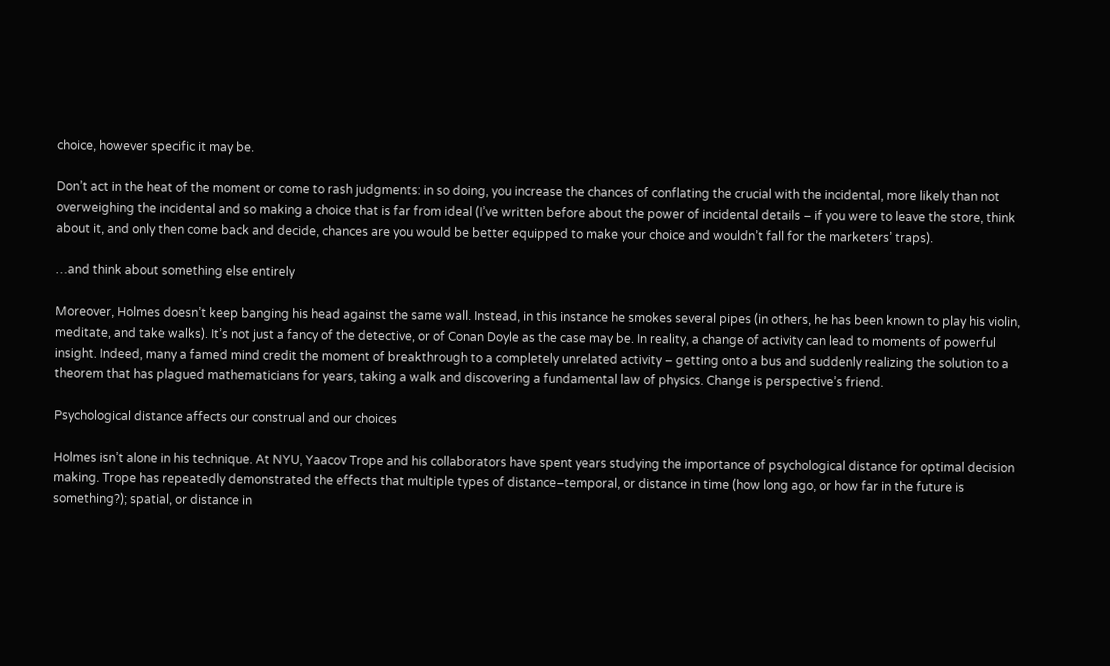choice, however specific it may be.

Don’t act in the heat of the moment or come to rash judgments: in so doing, you increase the chances of conflating the crucial with the incidental, more likely than not overweighing the incidental and so making a choice that is far from ideal (I’ve written before about the power of incidental details – if you were to leave the store, think about it, and only then come back and decide, chances are you would be better equipped to make your choice and wouldn’t fall for the marketers’ traps).

…and think about something else entirely

Moreover, Holmes doesn’t keep banging his head against the same wall. Instead, in this instance he smokes several pipes (in others, he has been known to play his violin, meditate, and take walks). It’s not just a fancy of the detective, or of Conan Doyle as the case may be. In reality, a change of activity can lead to moments of powerful insight. Indeed, many a famed mind credit the moment of breakthrough to a completely unrelated activity – getting onto a bus and suddenly realizing the solution to a theorem that has plagued mathematicians for years, taking a walk and discovering a fundamental law of physics. Change is perspective’s friend.

Psychological distance affects our construal and our choices

Holmes isn’t alone in his technique. At NYU, Yaacov Trope and his collaborators have spent years studying the importance of psychological distance for optimal decision making. Trope has repeatedly demonstrated the effects that multiple types of distance–temporal, or distance in time (how long ago, or how far in the future is something?); spatial, or distance in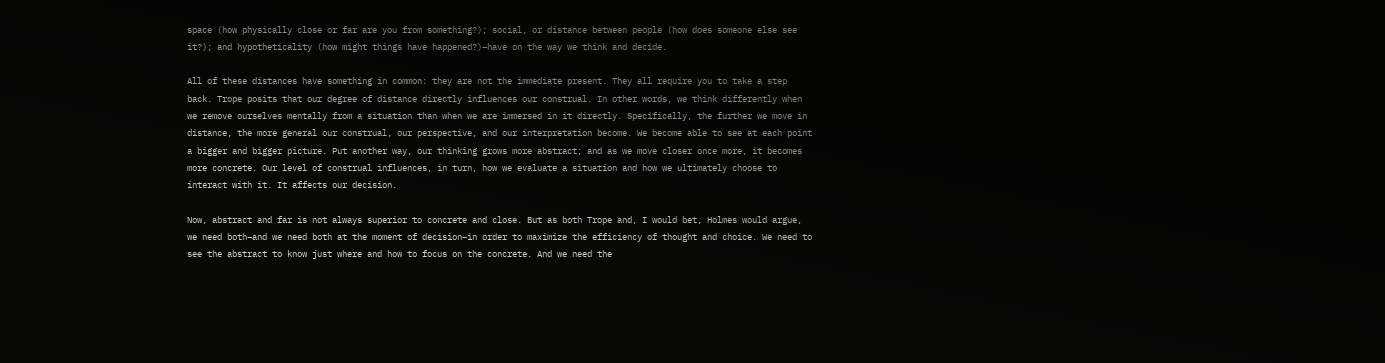space (how physically close or far are you from something?); social, or distance between people (how does someone else see it?); and hypotheticality (how might things have happened?)–have on the way we think and decide.

All of these distances have something in common: they are not the immediate present. They all require you to take a step back. Trope posits that our degree of distance directly influences our construal. In other words, we think differently when we remove ourselves mentally from a situation than when we are immersed in it directly. Specifically, the further we move in distance, the more general our construal, our perspective, and our interpretation become. We become able to see at each point a bigger and bigger picture. Put another way, our thinking grows more abstract; and as we move closer once more, it becomes more concrete. Our level of construal influences, in turn, how we evaluate a situation and how we ultimately choose to interact with it. It affects our decision.

Now, abstract and far is not always superior to concrete and close. But as both Trope and, I would bet, Holmes would argue, we need both–and we need both at the moment of decision–in order to maximize the efficiency of thought and choice. We need to see the abstract to know just where and how to focus on the concrete. And we need the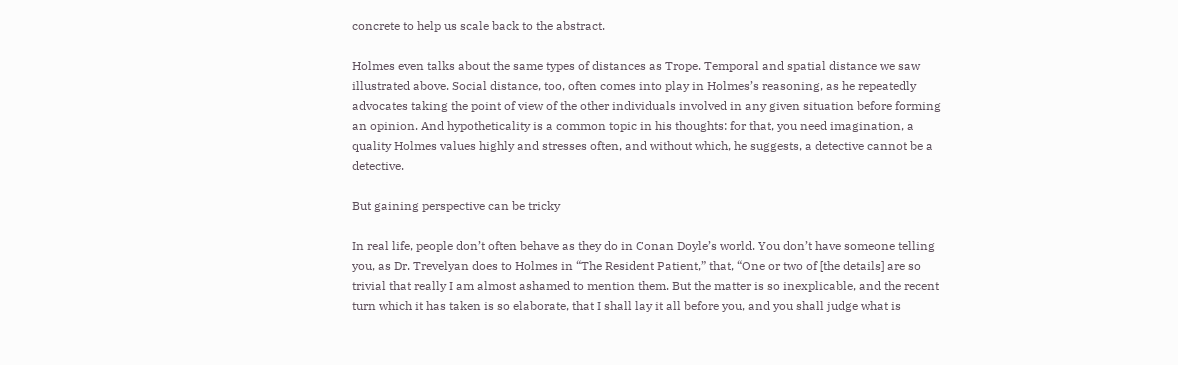concrete to help us scale back to the abstract.

Holmes even talks about the same types of distances as Trope. Temporal and spatial distance we saw illustrated above. Social distance, too, often comes into play in Holmes’s reasoning, as he repeatedly advocates taking the point of view of the other individuals involved in any given situation before forming an opinion. And hypotheticality is a common topic in his thoughts: for that, you need imagination, a quality Holmes values highly and stresses often, and without which, he suggests, a detective cannot be a detective.

But gaining perspective can be tricky

In real life, people don’t often behave as they do in Conan Doyle’s world. You don’t have someone telling you, as Dr. Trevelyan does to Holmes in “The Resident Patient,” that, “One or two of [the details] are so trivial that really I am almost ashamed to mention them. But the matter is so inexplicable, and the recent turn which it has taken is so elaborate, that I shall lay it all before you, and you shall judge what is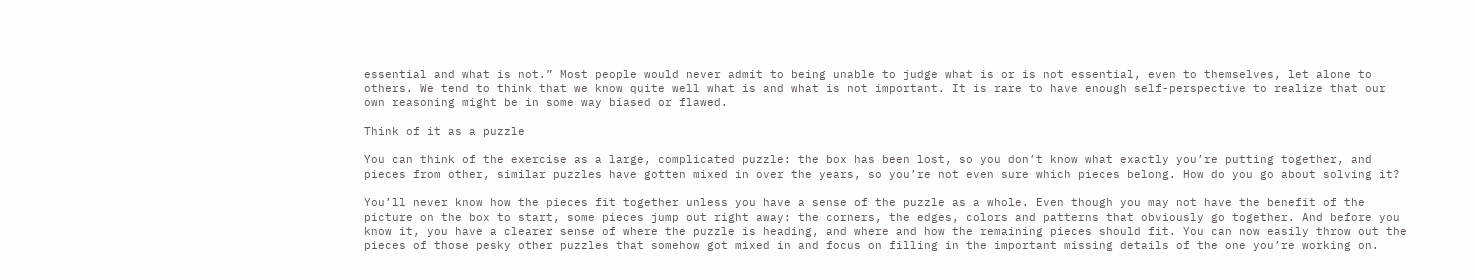essential and what is not.” Most people would never admit to being unable to judge what is or is not essential, even to themselves, let alone to others. We tend to think that we know quite well what is and what is not important. It is rare to have enough self-perspective to realize that our own reasoning might be in some way biased or flawed.

Think of it as a puzzle

You can think of the exercise as a large, complicated puzzle: the box has been lost, so you don’t know what exactly you’re putting together, and pieces from other, similar puzzles have gotten mixed in over the years, so you’re not even sure which pieces belong. How do you go about solving it?

You’ll never know how the pieces fit together unless you have a sense of the puzzle as a whole. Even though you may not have the benefit of the picture on the box to start, some pieces jump out right away: the corners, the edges, colors and patterns that obviously go together. And before you know it, you have a clearer sense of where the puzzle is heading, and where and how the remaining pieces should fit. You can now easily throw out the pieces of those pesky other puzzles that somehow got mixed in and focus on filling in the important missing details of the one you’re working on.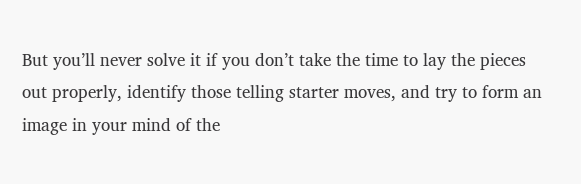But you’ll never solve it if you don’t take the time to lay the pieces out properly, identify those telling starter moves, and try to form an image in your mind of the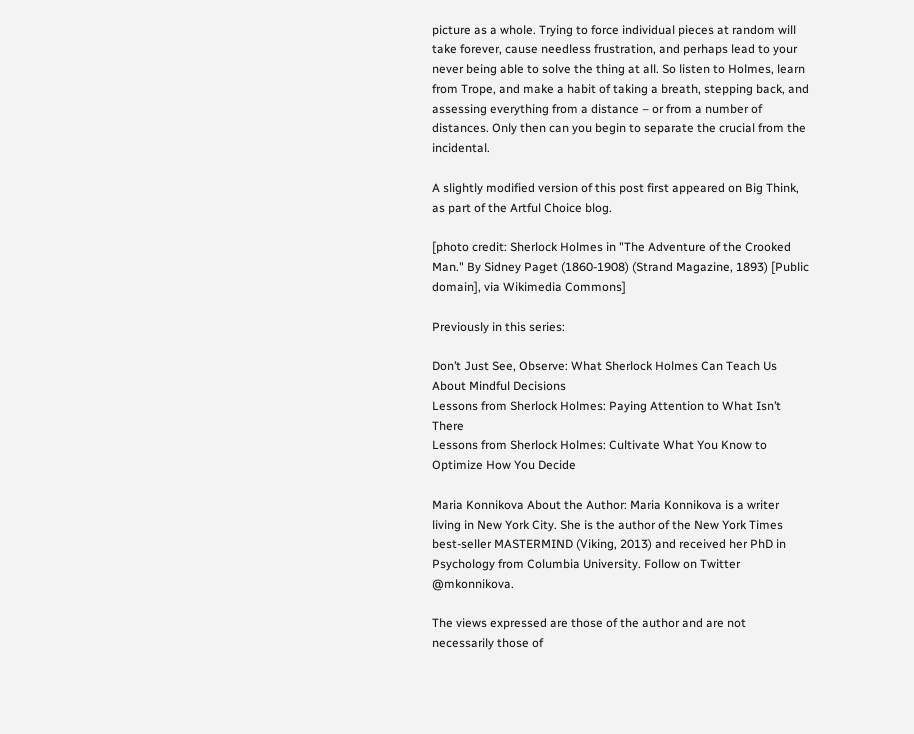picture as a whole. Trying to force individual pieces at random will take forever, cause needless frustration, and perhaps lead to your never being able to solve the thing at all. So listen to Holmes, learn from Trope, and make a habit of taking a breath, stepping back, and assessing everything from a distance – or from a number of distances. Only then can you begin to separate the crucial from the incidental.

A slightly modified version of this post first appeared on Big Think, as part of the Artful Choice blog.

[photo credit: Sherlock Holmes in "The Adventure of the Crooked Man." By Sidney Paget (1860-1908) (Strand Magazine, 1893) [Public domain], via Wikimedia Commons]

Previously in this series:

Don’t Just See, Observe: What Sherlock Holmes Can Teach Us About Mindful Decisions
Lessons from Sherlock Holmes: Paying Attention to What Isn’t There
Lessons from Sherlock Holmes: Cultivate What You Know to Optimize How You Decide

Maria Konnikova About the Author: Maria Konnikova is a writer living in New York City. She is the author of the New York Times best-seller MASTERMIND (Viking, 2013) and received her PhD in Psychology from Columbia University. Follow on Twitter @mkonnikova.

The views expressed are those of the author and are not necessarily those of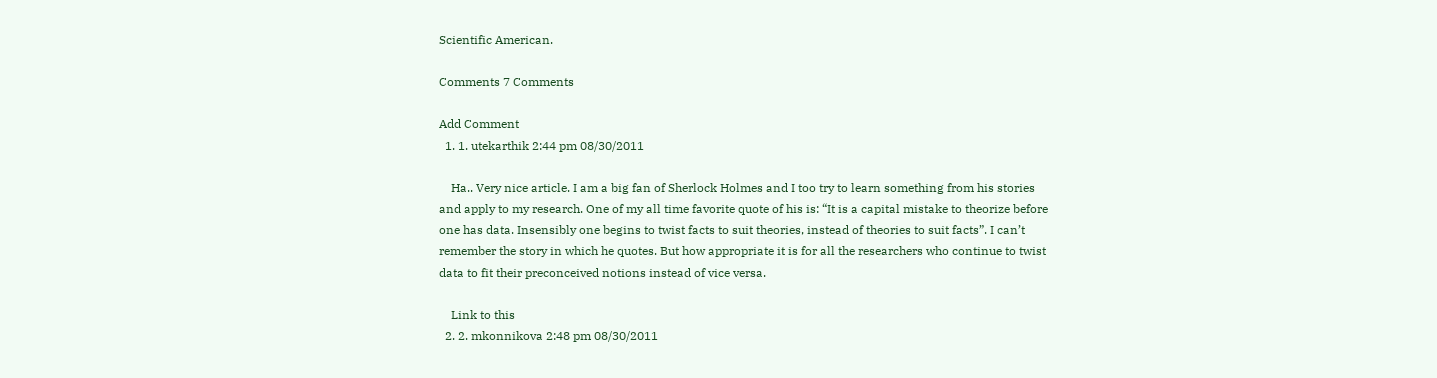Scientific American.

Comments 7 Comments

Add Comment
  1. 1. utekarthik 2:44 pm 08/30/2011

    Ha.. Very nice article. I am a big fan of Sherlock Holmes and I too try to learn something from his stories and apply to my research. One of my all time favorite quote of his is: “It is a capital mistake to theorize before one has data. Insensibly one begins to twist facts to suit theories, instead of theories to suit facts”. I can’t remember the story in which he quotes. But how appropriate it is for all the researchers who continue to twist data to fit their preconceived notions instead of vice versa.

    Link to this
  2. 2. mkonnikova 2:48 pm 08/30/2011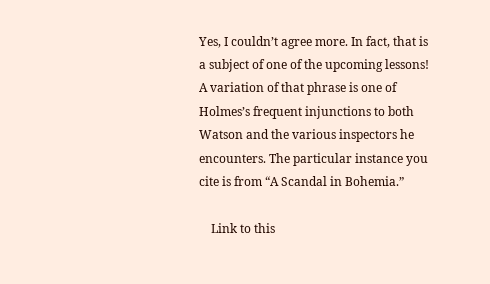Yes, I couldn’t agree more. In fact, that is a subject of one of the upcoming lessons! A variation of that phrase is one of Holmes’s frequent injunctions to both Watson and the various inspectors he encounters. The particular instance you cite is from “A Scandal in Bohemia.”

    Link to this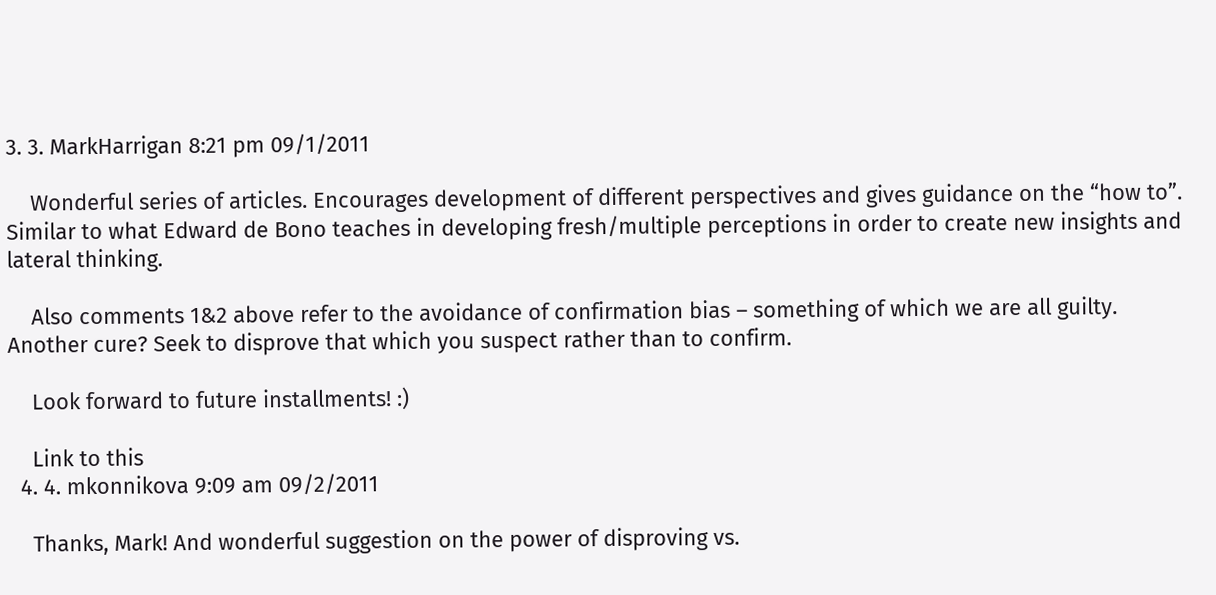3. 3. MarkHarrigan 8:21 pm 09/1/2011

    Wonderful series of articles. Encourages development of different perspectives and gives guidance on the “how to”. Similar to what Edward de Bono teaches in developing fresh/multiple perceptions in order to create new insights and lateral thinking.

    Also comments 1&2 above refer to the avoidance of confirmation bias – something of which we are all guilty. Another cure? Seek to disprove that which you suspect rather than to confirm.

    Look forward to future installments! :)

    Link to this
  4. 4. mkonnikova 9:09 am 09/2/2011

    Thanks, Mark! And wonderful suggestion on the power of disproving vs.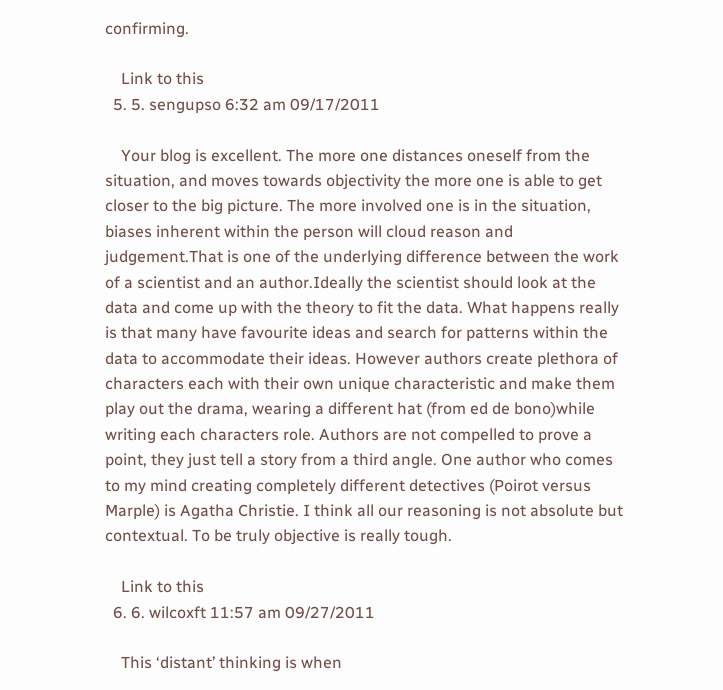confirming.

    Link to this
  5. 5. sengupso 6:32 am 09/17/2011

    Your blog is excellent. The more one distances oneself from the situation, and moves towards objectivity the more one is able to get closer to the big picture. The more involved one is in the situation, biases inherent within the person will cloud reason and judgement.That is one of the underlying difference between the work of a scientist and an author.Ideally the scientist should look at the data and come up with the theory to fit the data. What happens really is that many have favourite ideas and search for patterns within the data to accommodate their ideas. However authors create plethora of characters each with their own unique characteristic and make them play out the drama, wearing a different hat (from ed de bono)while writing each characters role. Authors are not compelled to prove a point, they just tell a story from a third angle. One author who comes to my mind creating completely different detectives (Poirot versus Marple) is Agatha Christie. I think all our reasoning is not absolute but contextual. To be truly objective is really tough.

    Link to this
  6. 6. wilcoxft 11:57 am 09/27/2011

    This ‘distant’ thinking is when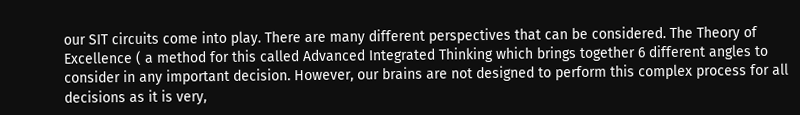our SIT circuits come into play. There are many different perspectives that can be considered. The Theory of Excellence ( a method for this called Advanced Integrated Thinking which brings together 6 different angles to consider in any important decision. However, our brains are not designed to perform this complex process for all decisions as it is very,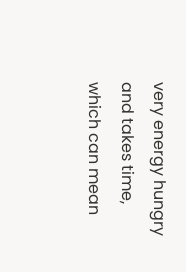very energy hungry and takes time, which can mean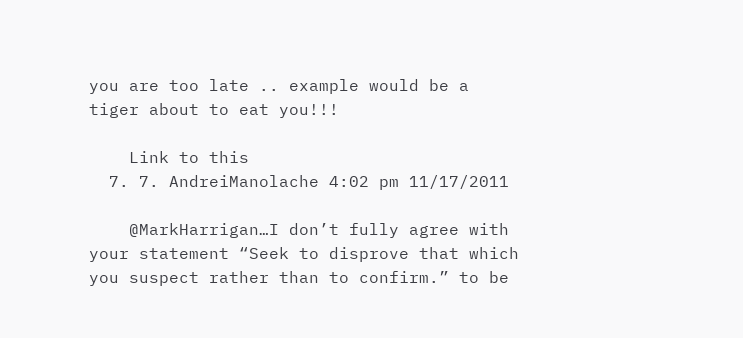you are too late .. example would be a tiger about to eat you!!!

    Link to this
  7. 7. AndreiManolache 4:02 pm 11/17/2011

    @MarkHarrigan…I don’t fully agree with your statement “Seek to disprove that which you suspect rather than to confirm.” to be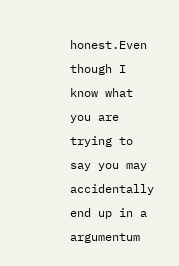honest.Even though I know what you are trying to say you may accidentally end up in a argumentum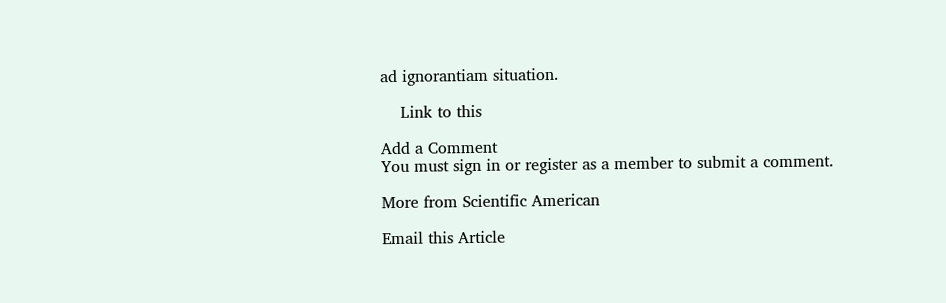ad ignorantiam situation.

    Link to this

Add a Comment
You must sign in or register as a member to submit a comment.

More from Scientific American

Email this Article